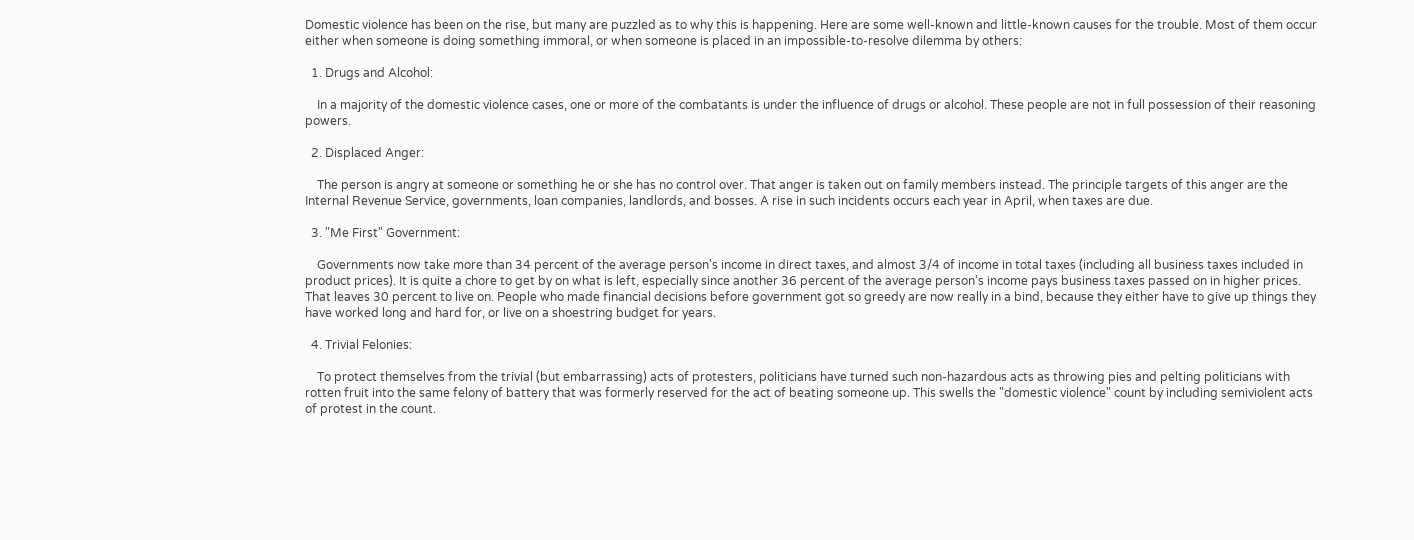Domestic violence has been on the rise, but many are puzzled as to why this is happening. Here are some well-known and little-known causes for the trouble. Most of them occur either when someone is doing something immoral, or when someone is placed in an impossible-to-resolve dilemma by others:

  1. Drugs and Alcohol:

    In a majority of the domestic violence cases, one or more of the combatants is under the influence of drugs or alcohol. These people are not in full possession of their reasoning powers.

  2. Displaced Anger:

    The person is angry at someone or something he or she has no control over. That anger is taken out on family members instead. The principle targets of this anger are the Internal Revenue Service, governments, loan companies, landlords, and bosses. A rise in such incidents occurs each year in April, when taxes are due.

  3. "Me First" Government:

    Governments now take more than 34 percent of the average person's income in direct taxes, and almost 3/4 of income in total taxes (including all business taxes included in product prices). It is quite a chore to get by on what is left, especially since another 36 percent of the average person's income pays business taxes passed on in higher prices. That leaves 30 percent to live on. People who made financial decisions before government got so greedy are now really in a bind, because they either have to give up things they have worked long and hard for, or live on a shoestring budget for years.

  4. Trivial Felonies:

    To protect themselves from the trivial (but embarrassing) acts of protesters, politicians have turned such non-hazardous acts as throwing pies and pelting politicians with rotten fruit into the same felony of battery that was formerly reserved for the act of beating someone up. This swells the "domestic violence" count by including semiviolent acts of protest in the count.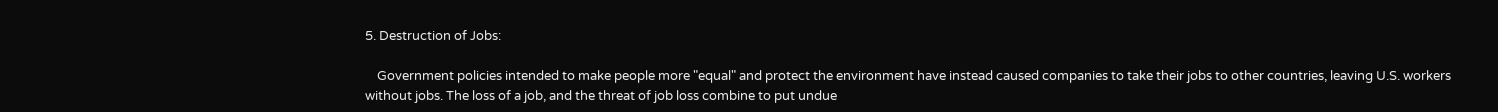5. Destruction of Jobs:

    Government policies intended to make people more "equal" and protect the environment have instead caused companies to take their jobs to other countries, leaving U.S. workers without jobs. The loss of a job, and the threat of job loss combine to put undue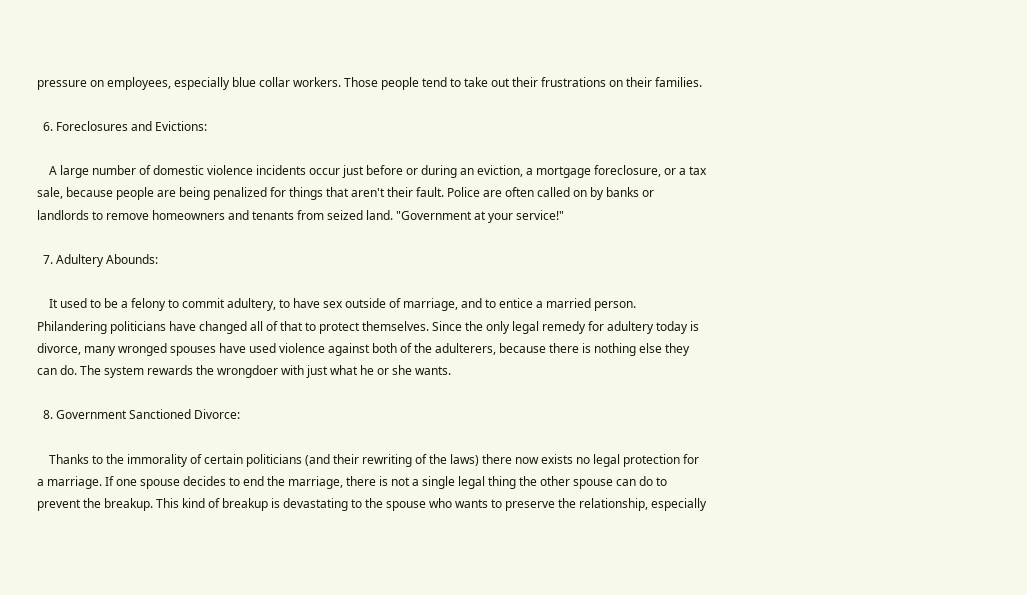pressure on employees, especially blue collar workers. Those people tend to take out their frustrations on their families.

  6. Foreclosures and Evictions:

    A large number of domestic violence incidents occur just before or during an eviction, a mortgage foreclosure, or a tax sale, because people are being penalized for things that aren't their fault. Police are often called on by banks or landlords to remove homeowners and tenants from seized land. "Government at your service!"

  7. Adultery Abounds:

    It used to be a felony to commit adultery, to have sex outside of marriage, and to entice a married person. Philandering politicians have changed all of that to protect themselves. Since the only legal remedy for adultery today is divorce, many wronged spouses have used violence against both of the adulterers, because there is nothing else they can do. The system rewards the wrongdoer with just what he or she wants.

  8. Government Sanctioned Divorce:

    Thanks to the immorality of certain politicians (and their rewriting of the laws) there now exists no legal protection for a marriage. If one spouse decides to end the marriage, there is not a single legal thing the other spouse can do to prevent the breakup. This kind of breakup is devastating to the spouse who wants to preserve the relationship, especially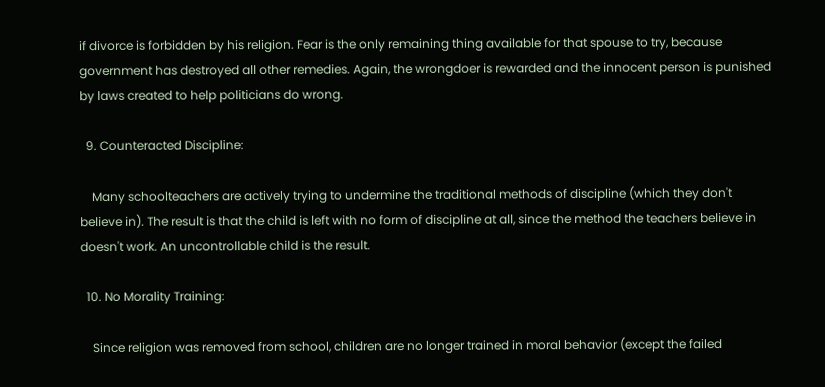if divorce is forbidden by his religion. Fear is the only remaining thing available for that spouse to try, because government has destroyed all other remedies. Again, the wrongdoer is rewarded and the innocent person is punished by laws created to help politicians do wrong.

  9. Counteracted Discipline:

    Many schoolteachers are actively trying to undermine the traditional methods of discipline (which they don't believe in). The result is that the child is left with no form of discipline at all, since the method the teachers believe in doesn't work. An uncontrollable child is the result.

  10. No Morality Training:

    Since religion was removed from school, children are no longer trained in moral behavior (except the failed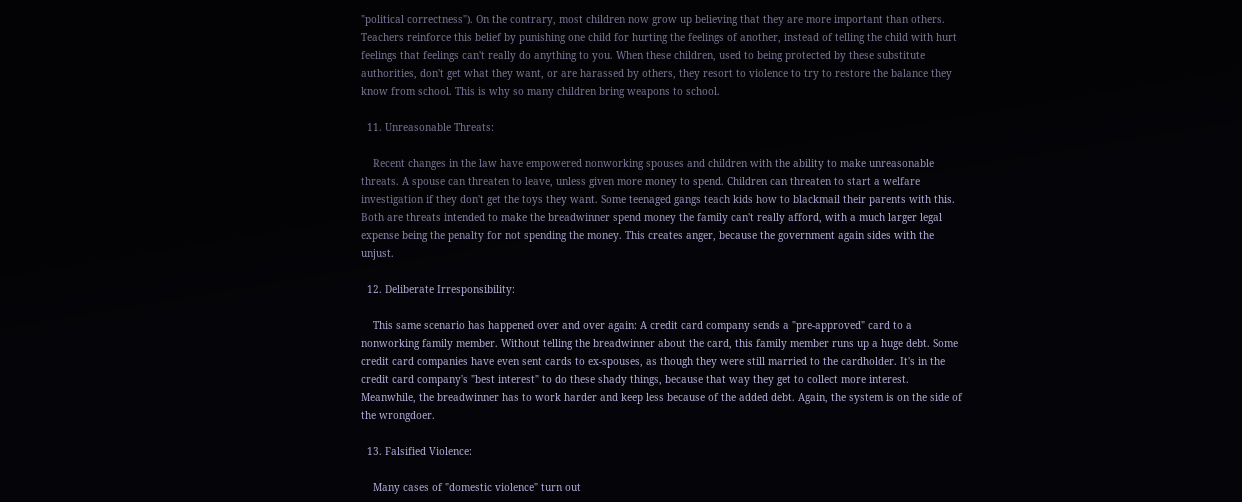"political correctness"). On the contrary, most children now grow up believing that they are more important than others. Teachers reinforce this belief by punishing one child for hurting the feelings of another, instead of telling the child with hurt feelings that feelings can't really do anything to you. When these children, used to being protected by these substitute authorities, don't get what they want, or are harassed by others, they resort to violence to try to restore the balance they know from school. This is why so many children bring weapons to school.

  11. Unreasonable Threats:

    Recent changes in the law have empowered nonworking spouses and children with the ability to make unreasonable threats. A spouse can threaten to leave, unless given more money to spend. Children can threaten to start a welfare investigation if they don't get the toys they want. Some teenaged gangs teach kids how to blackmail their parents with this. Both are threats intended to make the breadwinner spend money the family can't really afford, with a much larger legal expense being the penalty for not spending the money. This creates anger, because the government again sides with the unjust.

  12. Deliberate Irresponsibility:

    This same scenario has happened over and over again: A credit card company sends a "pre-approved" card to a nonworking family member. Without telling the breadwinner about the card, this family member runs up a huge debt. Some credit card companies have even sent cards to ex-spouses, as though they were still married to the cardholder. It's in the credit card company's "best interest" to do these shady things, because that way they get to collect more interest. Meanwhile, the breadwinner has to work harder and keep less because of the added debt. Again, the system is on the side of the wrongdoer.

  13. Falsified Violence:

    Many cases of "domestic violence" turn out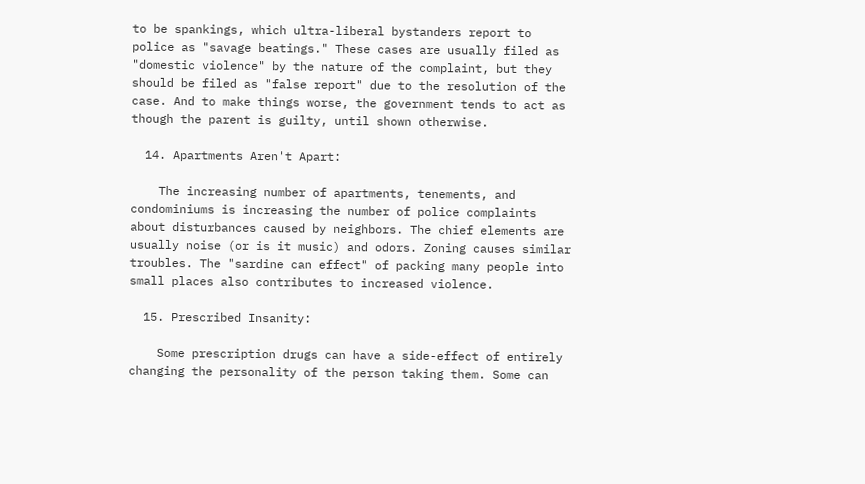to be spankings, which ultra-liberal bystanders report to police as "savage beatings." These cases are usually filed as "domestic violence" by the nature of the complaint, but they should be filed as "false report" due to the resolution of the case. And to make things worse, the government tends to act as though the parent is guilty, until shown otherwise.

  14. Apartments Aren't Apart:

    The increasing number of apartments, tenements, and condominiums is increasing the number of police complaints about disturbances caused by neighbors. The chief elements are usually noise (or is it music) and odors. Zoning causes similar troubles. The "sardine can effect" of packing many people into small places also contributes to increased violence.

  15. Prescribed Insanity:

    Some prescription drugs can have a side-effect of entirely changing the personality of the person taking them. Some can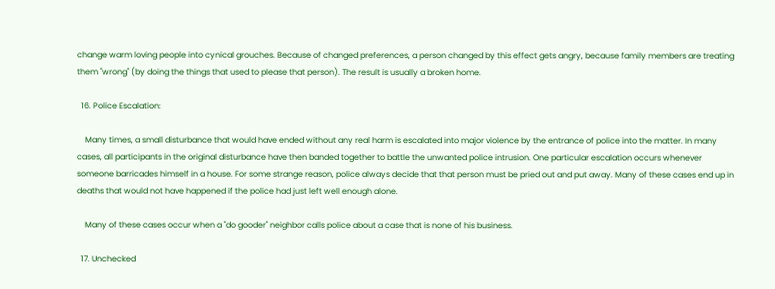change warm loving people into cynical grouches. Because of changed preferences, a person changed by this effect gets angry, because family members are treating them "wrong" (by doing the things that used to please that person). The result is usually a broken home.

  16. Police Escalation:

    Many times, a small disturbance that would have ended without any real harm is escalated into major violence by the entrance of police into the matter. In many cases, all participants in the original disturbance have then banded together to battle the unwanted police intrusion. One particular escalation occurs whenever someone barricades himself in a house. For some strange reason, police always decide that that person must be pried out and put away. Many of these cases end up in deaths that would not have happened if the police had just left well enough alone.

    Many of these cases occur when a "do gooder" neighbor calls police about a case that is none of his business.

  17. Unchecked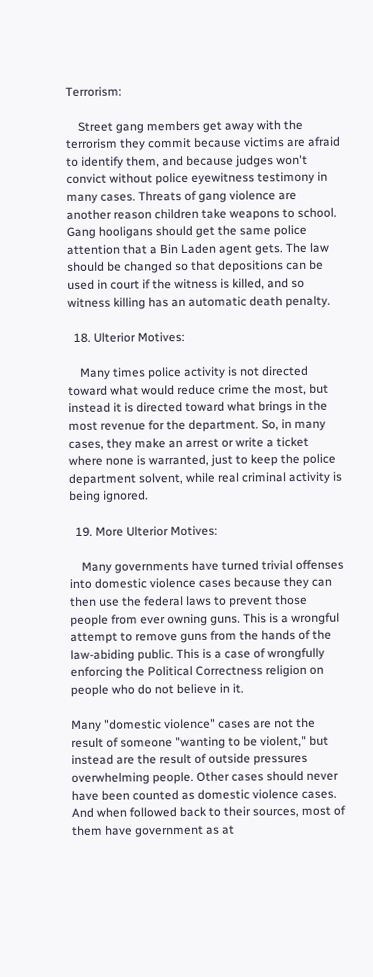Terrorism:

    Street gang members get away with the terrorism they commit because victims are afraid to identify them, and because judges won't convict without police eyewitness testimony in many cases. Threats of gang violence are another reason children take weapons to school. Gang hooligans should get the same police attention that a Bin Laden agent gets. The law should be changed so that depositions can be used in court if the witness is killed, and so witness killing has an automatic death penalty.

  18. Ulterior Motives:

    Many times police activity is not directed toward what would reduce crime the most, but instead it is directed toward what brings in the most revenue for the department. So, in many cases, they make an arrest or write a ticket where none is warranted, just to keep the police department solvent, while real criminal activity is being ignored.

  19. More Ulterior Motives:

    Many governments have turned trivial offenses into domestic violence cases because they can then use the federal laws to prevent those people from ever owning guns. This is a wrongful attempt to remove guns from the hands of the law-abiding public. This is a case of wrongfully enforcing the Political Correctness religion on people who do not believe in it.

Many "domestic violence" cases are not the result of someone "wanting to be violent," but instead are the result of outside pressures overwhelming people. Other cases should never have been counted as domestic violence cases. And when followed back to their sources, most of them have government as at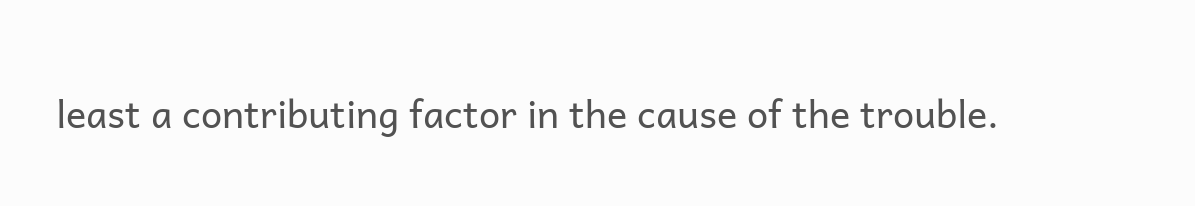least a contributing factor in the cause of the trouble.